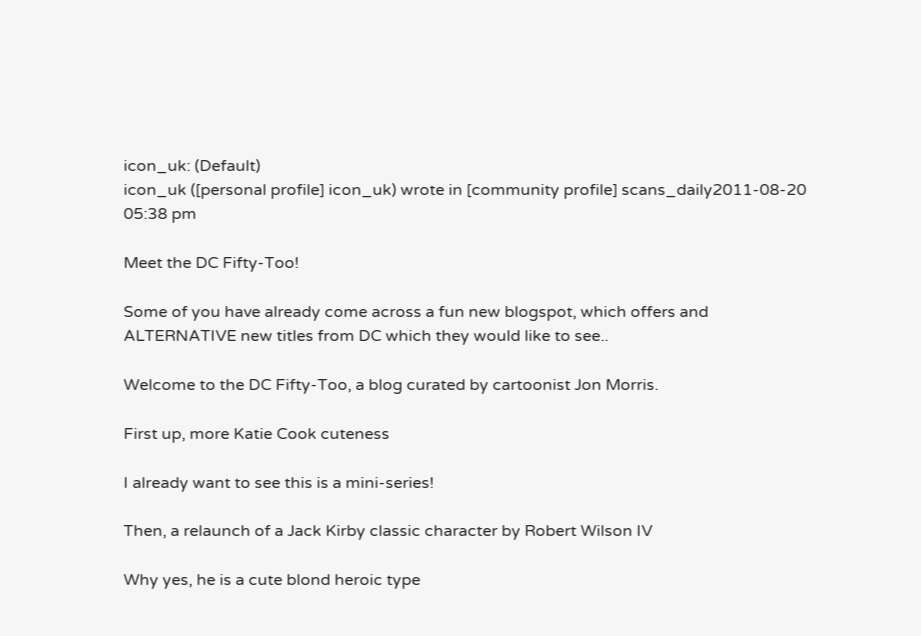icon_uk: (Default)
icon_uk ([personal profile] icon_uk) wrote in [community profile] scans_daily2011-08-20 05:38 pm

Meet the DC Fifty-Too!

Some of you have already come across a fun new blogspot, which offers and ALTERNATIVE new titles from DC which they would like to see..

Welcome to the DC Fifty-Too, a blog curated by cartoonist Jon Morris.

First up, more Katie Cook cuteness

I already want to see this is a mini-series!

Then, a relaunch of a Jack Kirby classic character by Robert Wilson IV

Why yes, he is a cute blond heroic type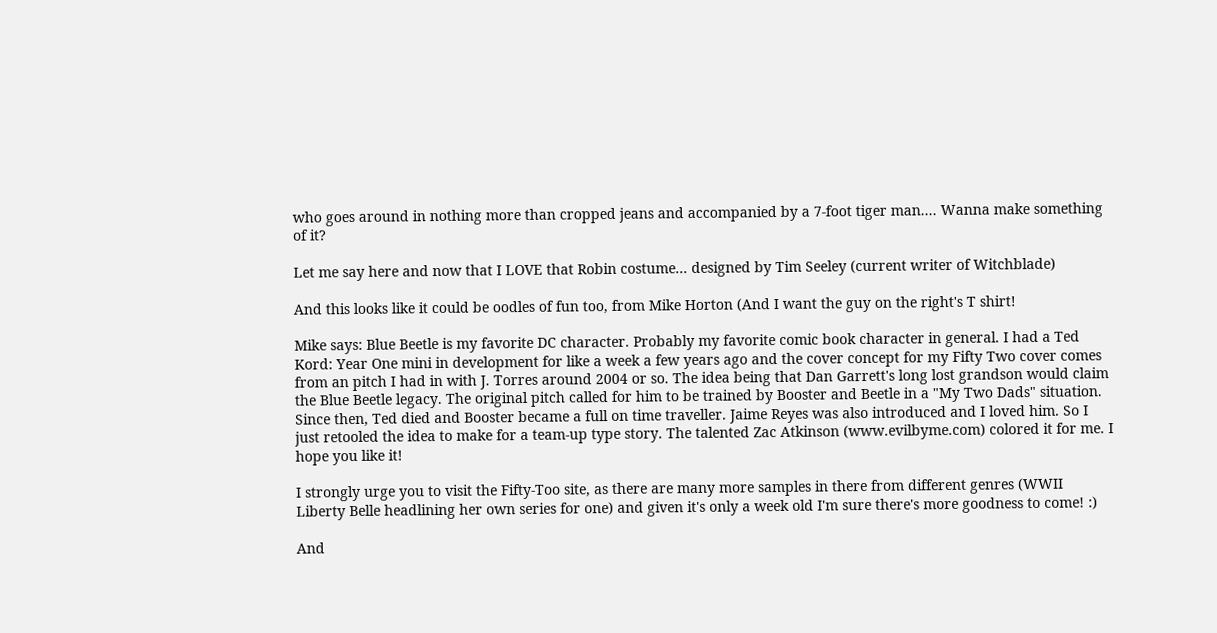who goes around in nothing more than cropped jeans and accompanied by a 7-foot tiger man.... Wanna make something of it?

Let me say here and now that I LOVE that Robin costume... designed by Tim Seeley (current writer of Witchblade)

And this looks like it could be oodles of fun too, from Mike Horton (And I want the guy on the right's T shirt!

Mike says: Blue Beetle is my favorite DC character. Probably my favorite comic book character in general. I had a Ted Kord: Year One mini in development for like a week a few years ago and the cover concept for my Fifty Two cover comes from an pitch I had in with J. Torres around 2004 or so. The idea being that Dan Garrett's long lost grandson would claim the Blue Beetle legacy. The original pitch called for him to be trained by Booster and Beetle in a "My Two Dads" situation. Since then, Ted died and Booster became a full on time traveller. Jaime Reyes was also introduced and I loved him. So I just retooled the idea to make for a team-up type story. The talented Zac Atkinson (www.evilbyme.com) colored it for me. I hope you like it!

I strongly urge you to visit the Fifty-Too site, as there are many more samples in there from different genres (WWII Liberty Belle headlining her own series for one) and given it's only a week old I'm sure there's more goodness to come! :)

And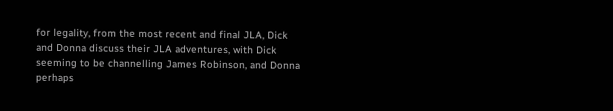for legality, from the most recent and final JLA, Dick and Donna discuss their JLA adventures, with Dick seeming to be channelling James Robinson, and Donna perhaps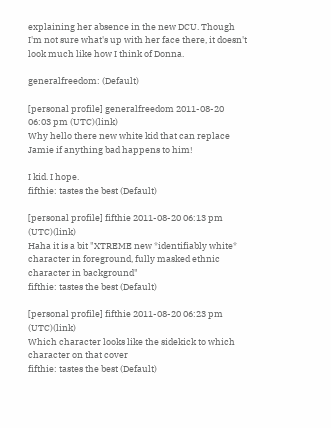explaining her absence in the new DCU. Though I'm not sure what's up with her face there, it doesn't look much like how I think of Donna.

generalfreedom: (Default)

[personal profile] generalfreedom 2011-08-20 06:03 pm (UTC)(link)
Why hello there new white kid that can replace Jamie if anything bad happens to him!

I kid. I hope.
fifthie: tastes the best (Default)

[personal profile] fifthie 2011-08-20 06:13 pm (UTC)(link)
Haha it is a bit "XTREME new *identifiably white* character in foreground, fully masked ethnic character in background"
fifthie: tastes the best (Default)

[personal profile] fifthie 2011-08-20 06:23 pm (UTC)(link)
Which character looks like the sidekick to which character on that cover
fifthie: tastes the best (Default)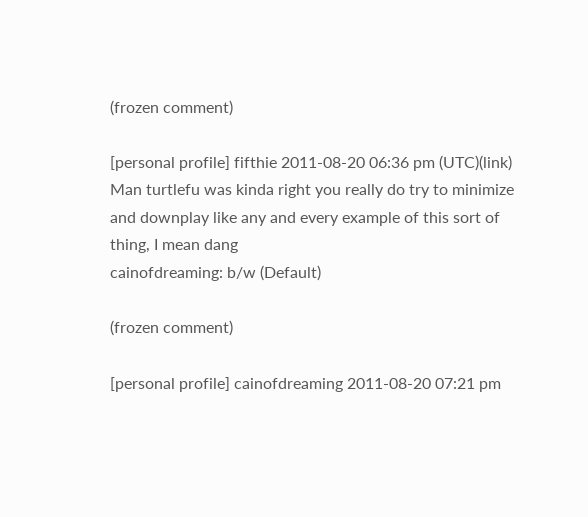(frozen comment)

[personal profile] fifthie 2011-08-20 06:36 pm (UTC)(link)
Man turtlefu was kinda right you really do try to minimize and downplay like any and every example of this sort of thing, I mean dang
cainofdreaming: b/w (Default)

(frozen comment)

[personal profile] cainofdreaming 2011-08-20 07:21 pm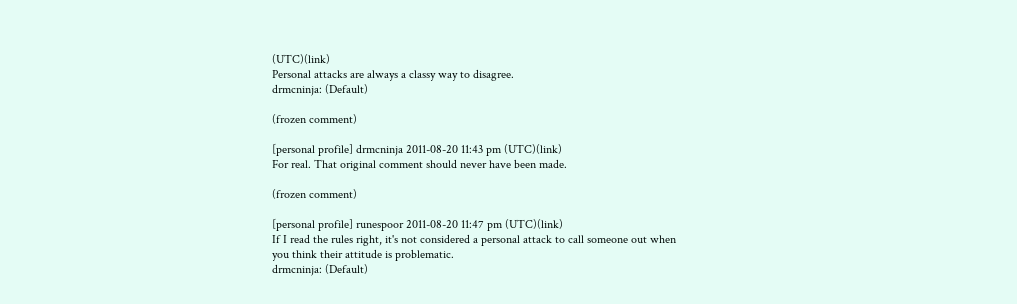(UTC)(link)
Personal attacks are always a classy way to disagree.
drmcninja: (Default)

(frozen comment)

[personal profile] drmcninja 2011-08-20 11:43 pm (UTC)(link)
For real. That original comment should never have been made.

(frozen comment)

[personal profile] runespoor 2011-08-20 11:47 pm (UTC)(link)
If I read the rules right, it's not considered a personal attack to call someone out when you think their attitude is problematic.
drmcninja: (Default)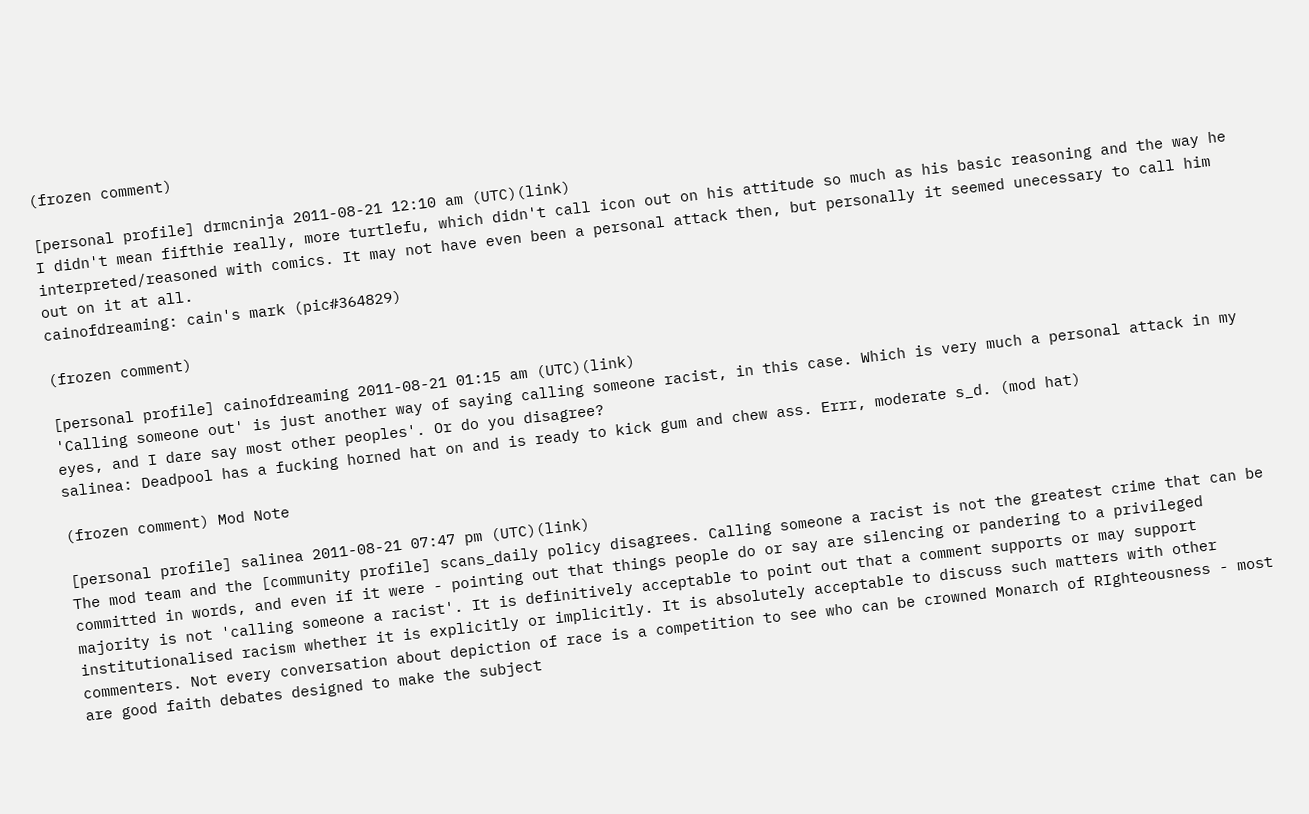(frozen comment)

[personal profile] drmcninja 2011-08-21 12:10 am (UTC)(link)
I didn't mean fifthie really, more turtlefu, which didn't call icon out on his attitude so much as his basic reasoning and the way he interpreted/reasoned with comics. It may not have even been a personal attack then, but personally it seemed unecessary to call him out on it at all.
cainofdreaming: cain's mark (pic#364829)

(frozen comment)

[personal profile] cainofdreaming 2011-08-21 01:15 am (UTC)(link)
'Calling someone out' is just another way of saying calling someone racist, in this case. Which is very much a personal attack in my eyes, and I dare say most other peoples'. Or do you disagree?
salinea: Deadpool has a fucking horned hat on and is ready to kick gum and chew ass. Errr, moderate s_d. (mod hat)

(frozen comment) Mod Note

[personal profile] salinea 2011-08-21 07:47 pm (UTC)(link)
The mod team and the [community profile] scans_daily policy disagrees. Calling someone a racist is not the greatest crime that can be committed in words, and even if it were - pointing out that things people do or say are silencing or pandering to a privileged majority is not 'calling someone a racist'. It is definitively acceptable to point out that a comment supports or may support institutionalised racism whether it is explicitly or implicitly. It is absolutely acceptable to discuss such matters with other commenters. Not every conversation about depiction of race is a competition to see who can be crowned Monarch of RIghteousness - most are good faith debates designed to make the subject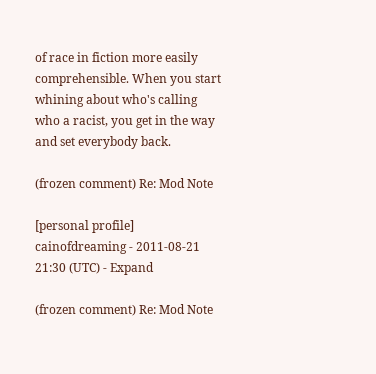of race in fiction more easily comprehensible. When you start whining about who's calling who a racist, you get in the way and set everybody back.

(frozen comment) Re: Mod Note

[personal profile] cainofdreaming - 2011-08-21 21:30 (UTC) - Expand

(frozen comment) Re: Mod Note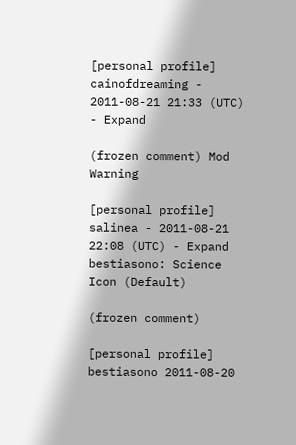[personal profile] cainofdreaming - 2011-08-21 21:33 (UTC) - Expand

(frozen comment) Mod Warning

[personal profile] salinea - 2011-08-21 22:08 (UTC) - Expand
bestiasono: Science Icon (Default)

(frozen comment)

[personal profile] bestiasono 2011-08-20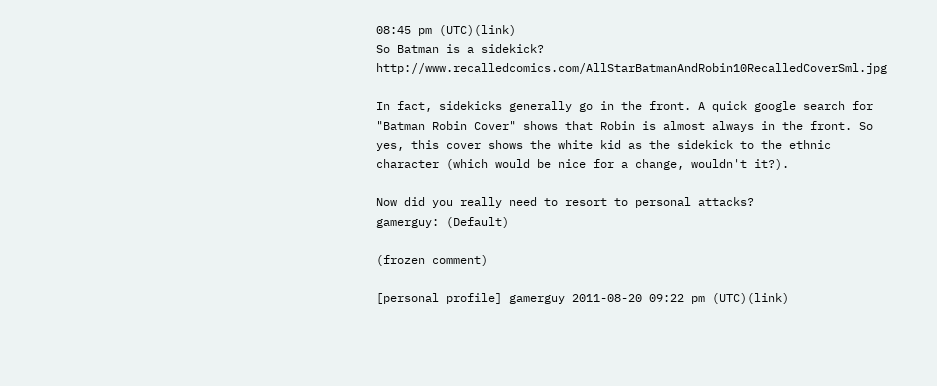08:45 pm (UTC)(link)
So Batman is a sidekick? http://www.recalledcomics.com/AllStarBatmanAndRobin10RecalledCoverSml.jpg

In fact, sidekicks generally go in the front. A quick google search for "Batman Robin Cover" shows that Robin is almost always in the front. So yes, this cover shows the white kid as the sidekick to the ethnic character (which would be nice for a change, wouldn't it?).

Now did you really need to resort to personal attacks?
gamerguy: (Default)

(frozen comment)

[personal profile] gamerguy 2011-08-20 09:22 pm (UTC)(link)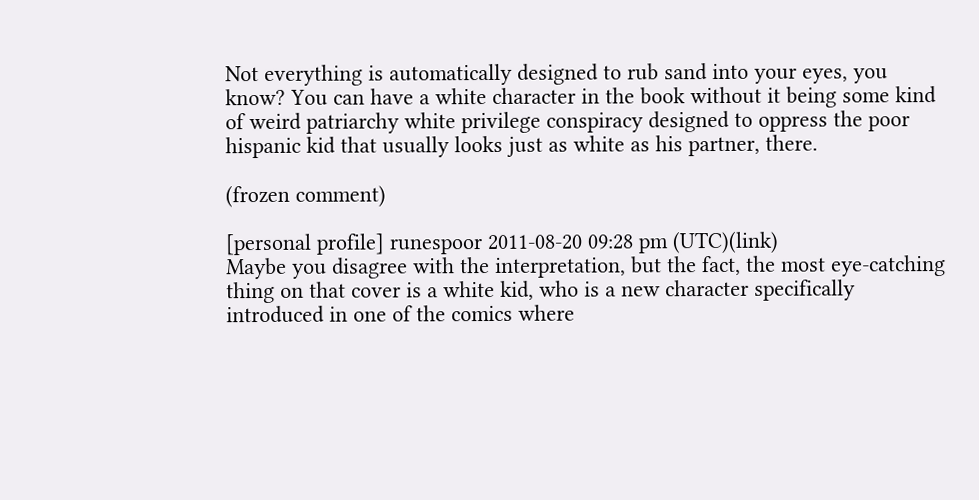Not everything is automatically designed to rub sand into your eyes, you know? You can have a white character in the book without it being some kind of weird patriarchy white privilege conspiracy designed to oppress the poor hispanic kid that usually looks just as white as his partner, there.

(frozen comment)

[personal profile] runespoor 2011-08-20 09:28 pm (UTC)(link)
Maybe you disagree with the interpretation, but the fact, the most eye-catching thing on that cover is a white kid, who is a new character specifically introduced in one of the comics where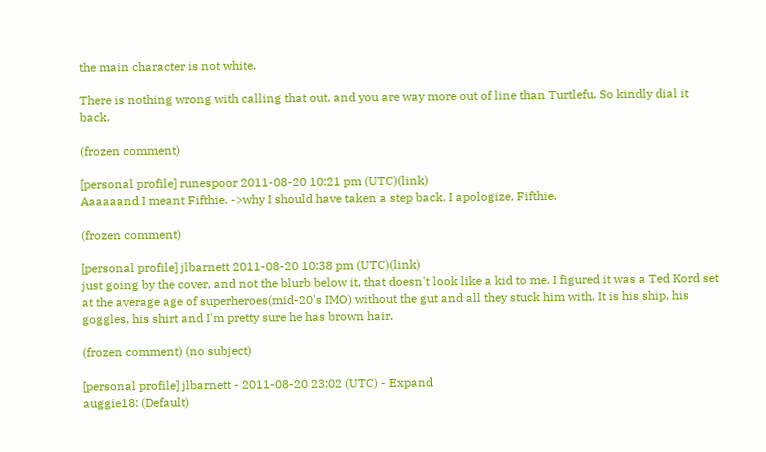the main character is not white.

There is nothing wrong with calling that out, and you are way more out of line than Turtlefu. So kindly dial it back.

(frozen comment)

[personal profile] runespoor 2011-08-20 10:21 pm (UTC)(link)
Aaaaaand I meant Fifthie. ->why I should have taken a step back. I apologize, Fifthie.

(frozen comment)

[personal profile] jlbarnett 2011-08-20 10:38 pm (UTC)(link)
just going by the cover, and not the blurb below it, that doesn't look like a kid to me. I figured it was a Ted Kord set at the average age of superheroes(mid-20's IMO) without the gut and all they stuck him with. It is his ship, his goggles, his shirt and I'm pretty sure he has brown hair.

(frozen comment) (no subject)

[personal profile] jlbarnett - 2011-08-20 23:02 (UTC) - Expand
auggie18: (Default)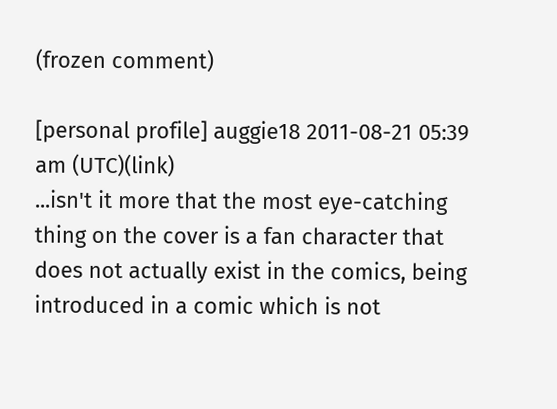(frozen comment)

[personal profile] auggie18 2011-08-21 05:39 am (UTC)(link)
...isn't it more that the most eye-catching thing on the cover is a fan character that does not actually exist in the comics, being introduced in a comic which is not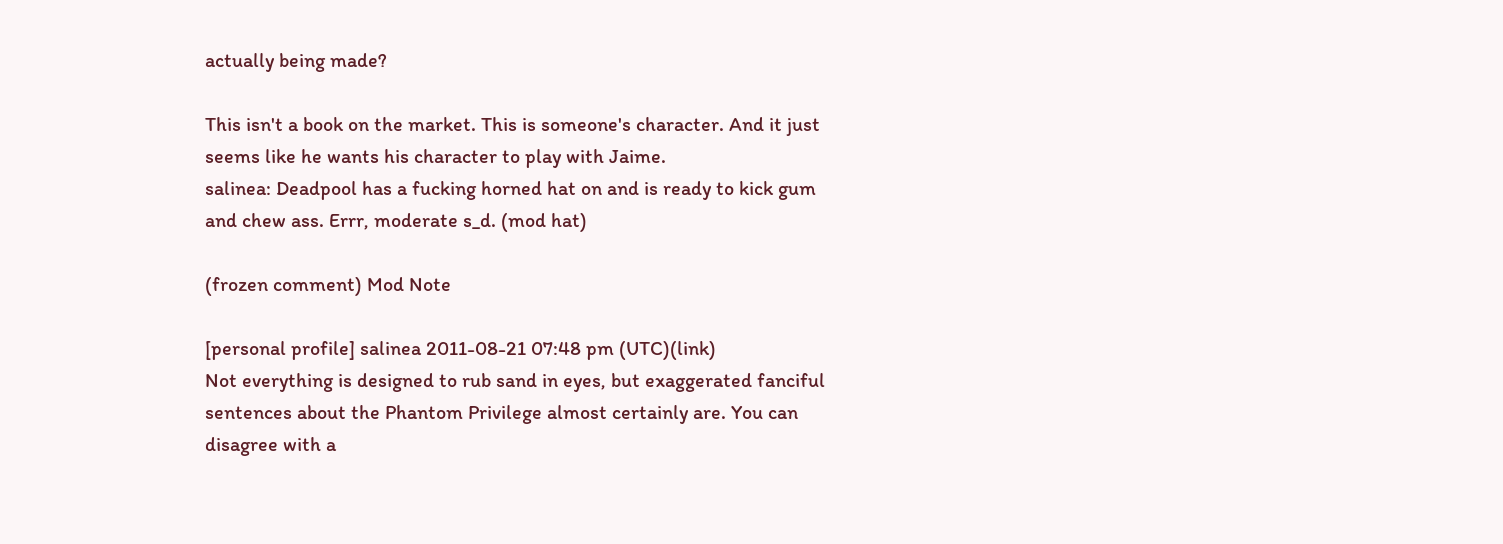actually being made?

This isn't a book on the market. This is someone's character. And it just seems like he wants his character to play with Jaime.
salinea: Deadpool has a fucking horned hat on and is ready to kick gum and chew ass. Errr, moderate s_d. (mod hat)

(frozen comment) Mod Note

[personal profile] salinea 2011-08-21 07:48 pm (UTC)(link)
Not everything is designed to rub sand in eyes, but exaggerated fanciful sentences about the Phantom Privilege almost certainly are. You can disagree with a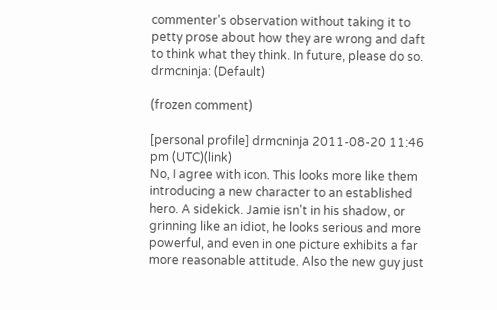commenter's observation without taking it to petty prose about how they are wrong and daft to think what they think. In future, please do so.
drmcninja: (Default)

(frozen comment)

[personal profile] drmcninja 2011-08-20 11:46 pm (UTC)(link)
No, I agree with icon. This looks more like them introducing a new character to an established hero. A sidekick. Jamie isn't in his shadow, or grinning like an idiot, he looks serious and more powerful, and even in one picture exhibits a far more reasonable attitude. Also the new guy just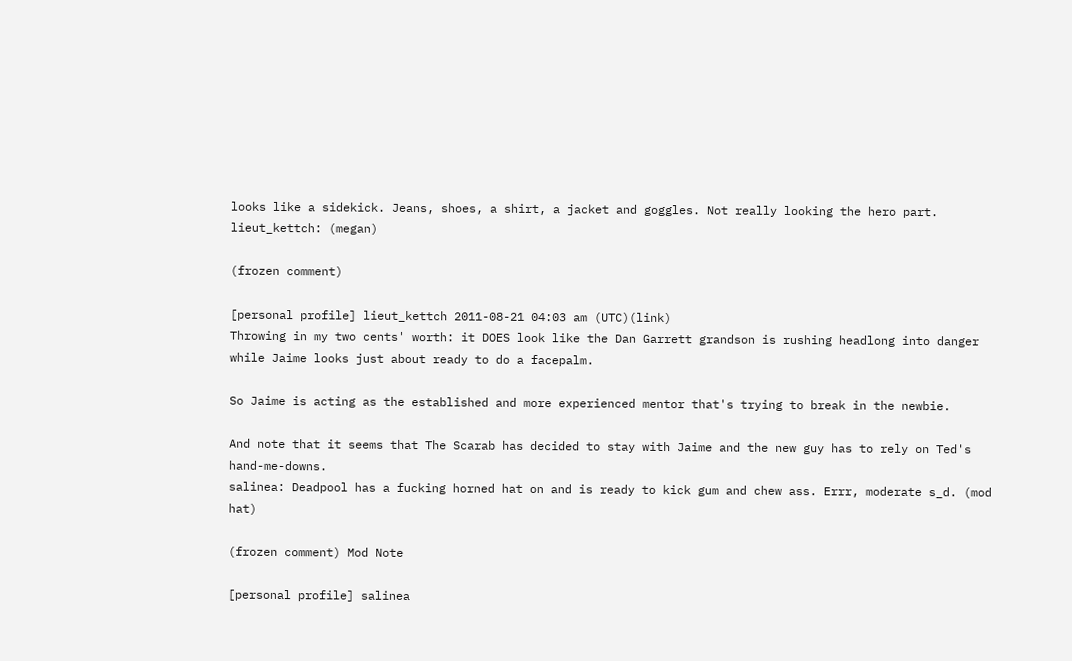looks like a sidekick. Jeans, shoes, a shirt, a jacket and goggles. Not really looking the hero part.
lieut_kettch: (megan)

(frozen comment)

[personal profile] lieut_kettch 2011-08-21 04:03 am (UTC)(link)
Throwing in my two cents' worth: it DOES look like the Dan Garrett grandson is rushing headlong into danger while Jaime looks just about ready to do a facepalm.

So Jaime is acting as the established and more experienced mentor that's trying to break in the newbie.

And note that it seems that The Scarab has decided to stay with Jaime and the new guy has to rely on Ted's hand-me-downs.
salinea: Deadpool has a fucking horned hat on and is ready to kick gum and chew ass. Errr, moderate s_d. (mod hat)

(frozen comment) Mod Note

[personal profile] salinea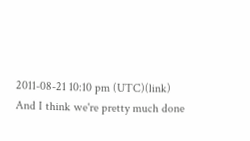2011-08-21 10:10 pm (UTC)(link)
And I think we're pretty much done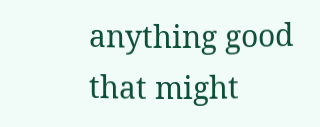anything good that might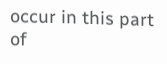occur in this part of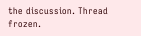the discussion. Thread frozen.